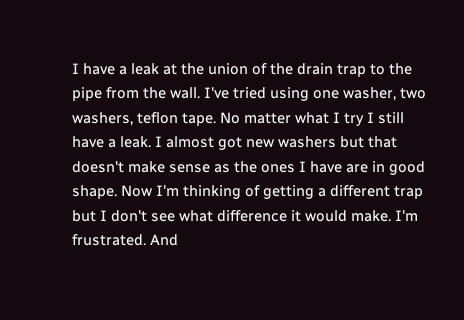I have a leak at the union of the drain trap to the pipe from the wall. I've tried using one washer, two washers, teflon tape. No matter what I try I still have a leak. I almost got new washers but that doesn't make sense as the ones I have are in good shape. Now I'm thinking of getting a different trap but I don't see what difference it would make. I'm frustrated. And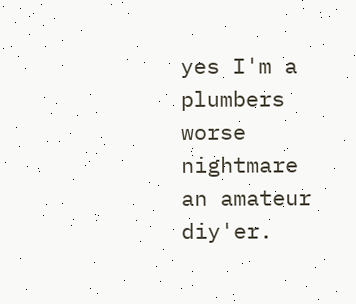yes I'm a plumbers worse nightmare an amateur diy'er.